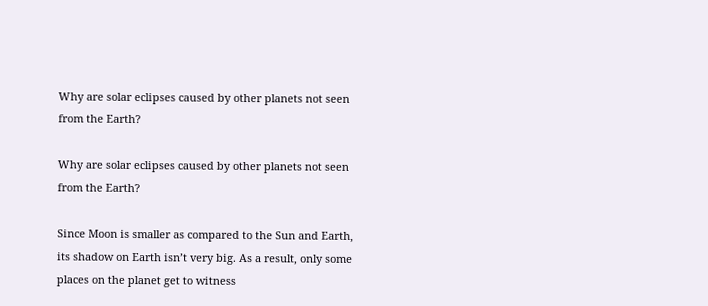Why are solar eclipses caused by other planets not seen from the Earth?

Why are solar eclipses caused by other planets not seen from the Earth?

Since Moon is smaller as compared to the Sun and Earth, its shadow on Earth isn’t very big. As a result, only some places on the planet get to witness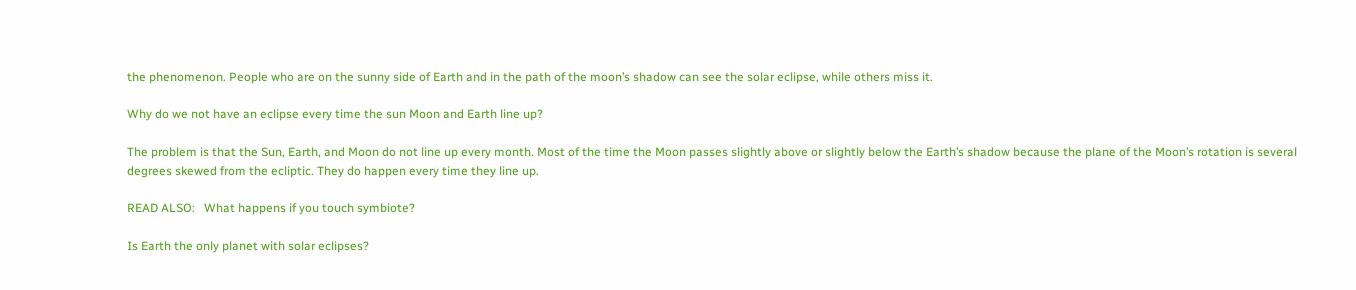the phenomenon. People who are on the sunny side of Earth and in the path of the moon’s shadow can see the solar eclipse, while others miss it.

Why do we not have an eclipse every time the sun Moon and Earth line up?

The problem is that the Sun, Earth, and Moon do not line up every month. Most of the time the Moon passes slightly above or slightly below the Earth’s shadow because the plane of the Moon’s rotation is several degrees skewed from the ecliptic. They do happen every time they line up.

READ ALSO:   What happens if you touch symbiote?

Is Earth the only planet with solar eclipses?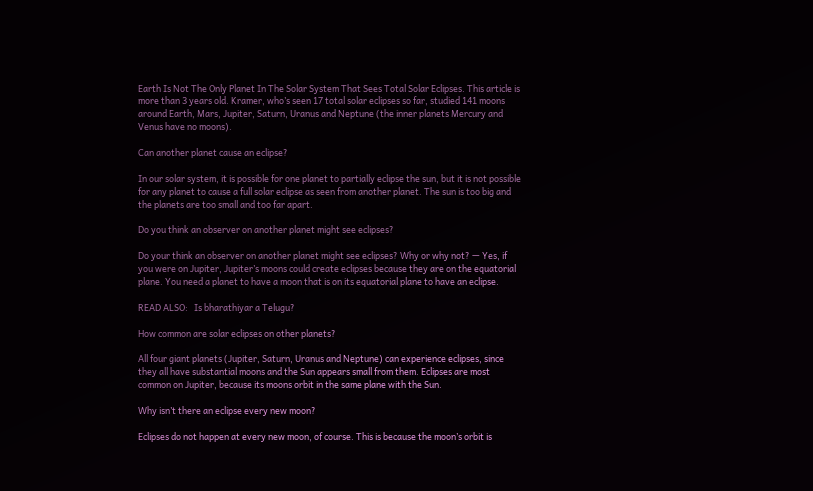Earth Is Not The Only Planet In The Solar System That Sees Total Solar Eclipses. This article is more than 3 years old. Kramer, who’s seen 17 total solar eclipses so far, studied 141 moons around Earth, Mars, Jupiter, Saturn, Uranus and Neptune (the inner planets Mercury and Venus have no moons).

Can another planet cause an eclipse?

In our solar system, it is possible for one planet to partially eclipse the sun, but it is not possible for any planet to cause a full solar eclipse as seen from another planet. The sun is too big and the planets are too small and too far apart.

Do you think an observer on another planet might see eclipses?

Do your think an observer on another planet might see eclipses? Why or why not? — Yes, if you were on Jupiter, Jupiter’s moons could create eclipses because they are on the equatorial plane. You need a planet to have a moon that is on its equatorial plane to have an eclipse.

READ ALSO:   Is bharathiyar a Telugu?

How common are solar eclipses on other planets?

All four giant planets (Jupiter, Saturn, Uranus and Neptune) can experience eclipses, since they all have substantial moons and the Sun appears small from them. Eclipses are most common on Jupiter, because its moons orbit in the same plane with the Sun.

Why isn’t there an eclipse every new moon?

Eclipses do not happen at every new moon, of course. This is because the moon’s orbit is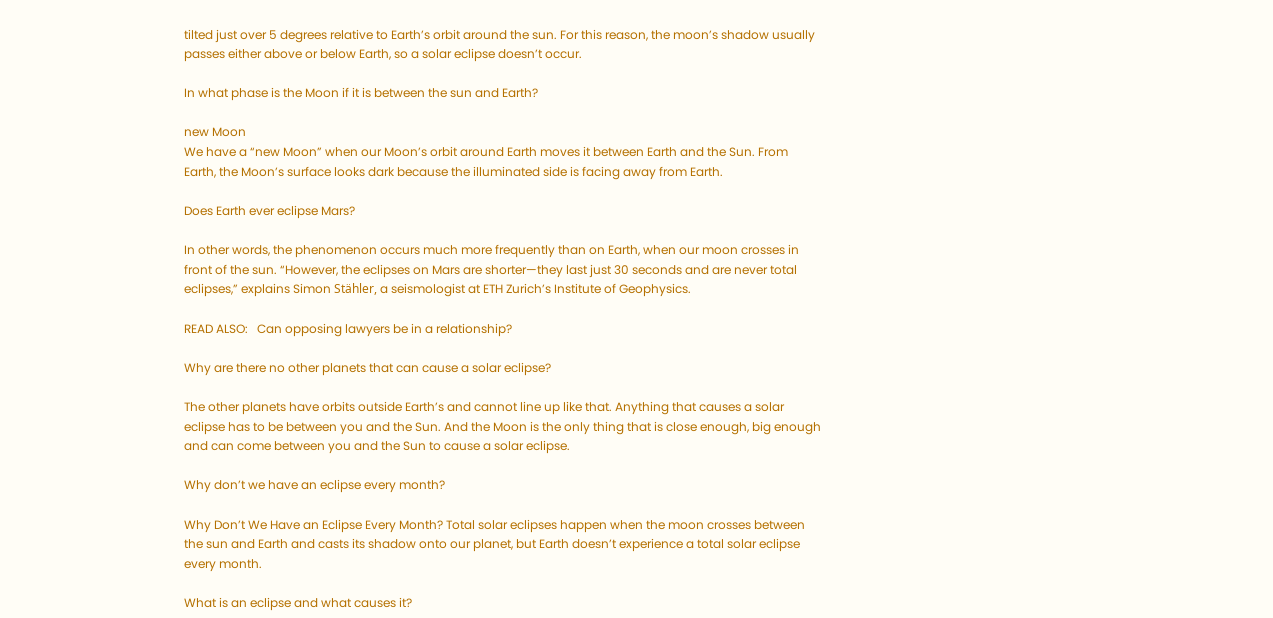tilted just over 5 degrees relative to Earth’s orbit around the sun. For this reason, the moon’s shadow usually passes either above or below Earth, so a solar eclipse doesn’t occur.

In what phase is the Moon if it is between the sun and Earth?

new Moon
We have a “new Moon” when our Moon’s orbit around Earth moves it between Earth and the Sun. From Earth, the Moon’s surface looks dark because the illuminated side is facing away from Earth.

Does Earth ever eclipse Mars?

In other words, the phenomenon occurs much more frequently than on Earth, when our moon crosses in front of the sun. “However, the eclipses on Mars are shorter—they last just 30 seconds and are never total eclipses,” explains Simon Stähler, a seismologist at ETH Zurich’s Institute of Geophysics.

READ ALSO:   Can opposing lawyers be in a relationship?

Why are there no other planets that can cause a solar eclipse?

The other planets have orbits outside Earth’s and cannot line up like that. Anything that causes a solar eclipse has to be between you and the Sun. And the Moon is the only thing that is close enough, big enough and can come between you and the Sun to cause a solar eclipse.

Why don’t we have an eclipse every month?

Why Don’t We Have an Eclipse Every Month? Total solar eclipses happen when the moon crosses between the sun and Earth and casts its shadow onto our planet, but Earth doesn’t experience a total solar eclipse every month.

What is an eclipse and what causes it?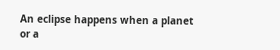An eclipse happens when a planet or a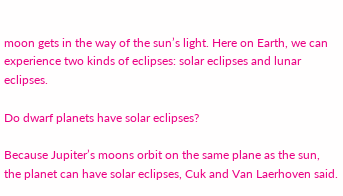moon gets in the way of the sun’s light. Here on Earth, we can experience two kinds of eclipses: solar eclipses and lunar eclipses.

Do dwarf planets have solar eclipses?

Because Jupiter’s moons orbit on the same plane as the sun, the planet can have solar eclipses, Cuk and Van Laerhoven said.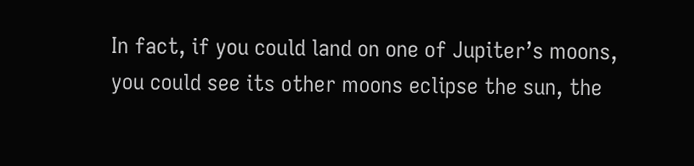In fact, if you could land on one of Jupiter’s moons, you could see its other moons eclipse the sun, the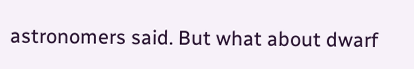astronomers said. But what about dwarf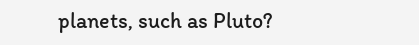planets, such as Pluto?